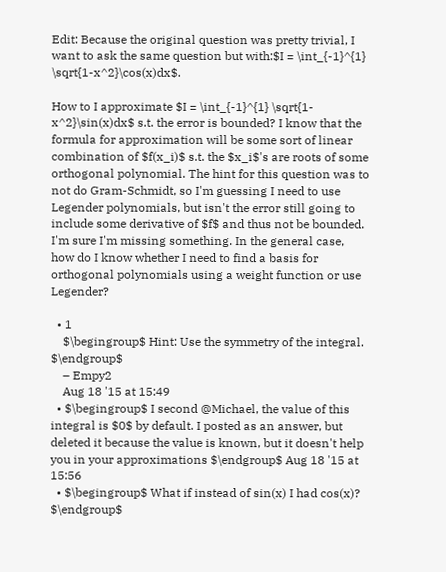Edit: Because the original question was pretty trivial, I want to ask the same question but with:$I = \int_{-1}^{1} \sqrt{1-x^2}\cos(x)dx$.

How to I approximate $I = \int_{-1}^{1} \sqrt{1-x^2}\sin(x)dx$ s.t. the error is bounded? I know that the formula for approximation will be some sort of linear combination of $f(x_i)$ s.t. the $x_i$'s are roots of some orthogonal polynomial. The hint for this question was to not do Gram-Schmidt, so I'm guessing I need to use Legender polynomials, but isn't the error still going to include some derivative of $f$ and thus not be bounded. I'm sure I'm missing something. In the general case, how do I know whether I need to find a basis for orthogonal polynomials using a weight function or use Legender?

  • 1
    $\begingroup$ Hint: Use the symmetry of the integral. $\endgroup$
    – Empy2
    Aug 18 '15 at 15:49
  • $\begingroup$ I second @Michael, the value of this integral is $0$ by default. I posted as an answer, but deleted it because the value is known, but it doesn't help you in your approximations $\endgroup$ Aug 18 '15 at 15:56
  • $\begingroup$ What if instead of sin(x) I had cos(x)? $\endgroup$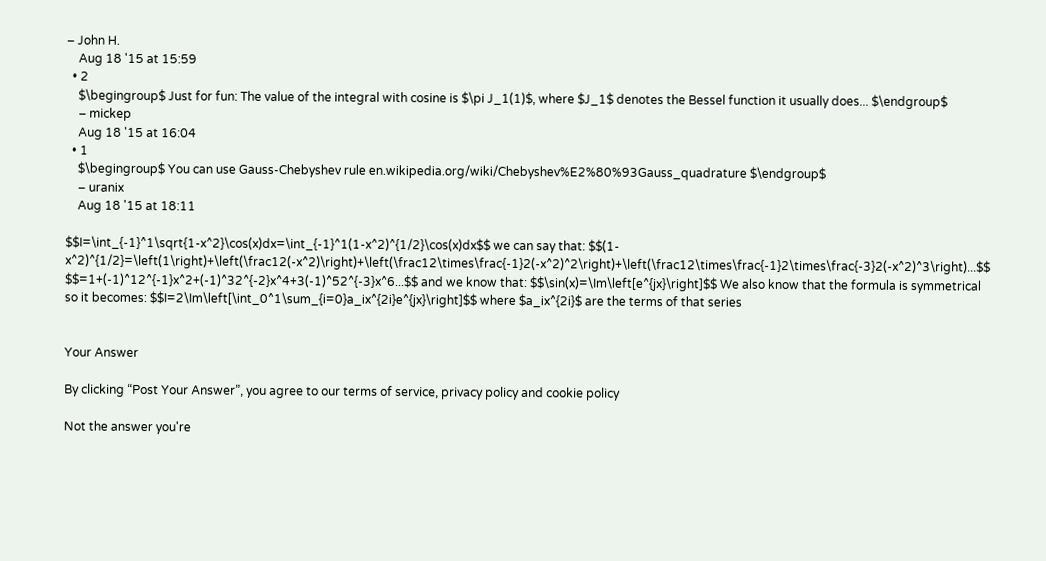– John H.
    Aug 18 '15 at 15:59
  • 2
    $\begingroup$ Just for fun: The value of the integral with cosine is $\pi J_1(1)$, where $J_1$ denotes the Bessel function it usually does... $\endgroup$
    – mickep
    Aug 18 '15 at 16:04
  • 1
    $\begingroup$ You can use Gauss-Chebyshev rule en.wikipedia.org/wiki/Chebyshev%E2%80%93Gauss_quadrature $\endgroup$
    – uranix
    Aug 18 '15 at 18:11

$$I=\int_{-1}^1\sqrt{1-x^2}\cos(x)dx=\int_{-1}^1(1-x^2)^{1/2}\cos(x)dx$$ we can say that: $$(1-x^2)^{1/2}=\left(1\right)+\left(\frac12(-x^2)\right)+\left(\frac12\times\frac{-1}2(-x^2)^2\right)+\left(\frac12\times\frac{-1}2\times\frac{-3}2(-x^2)^3\right)...$$ $$=1+(-1)^12^{-1}x^2+(-1)^32^{-2}x^4+3(-1)^52^{-3}x^6...$$ and we know that: $$\sin(x)=\Im\left[e^{jx}\right]$$ We also know that the formula is symmetrical so it becomes: $$I=2\Im\left[\int_0^1\sum_{i=0}a_ix^{2i}e^{jx}\right]$$ where $a_ix^{2i}$ are the terms of that series


Your Answer

By clicking “Post Your Answer”, you agree to our terms of service, privacy policy and cookie policy

Not the answer you're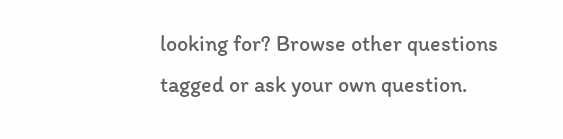looking for? Browse other questions tagged or ask your own question.